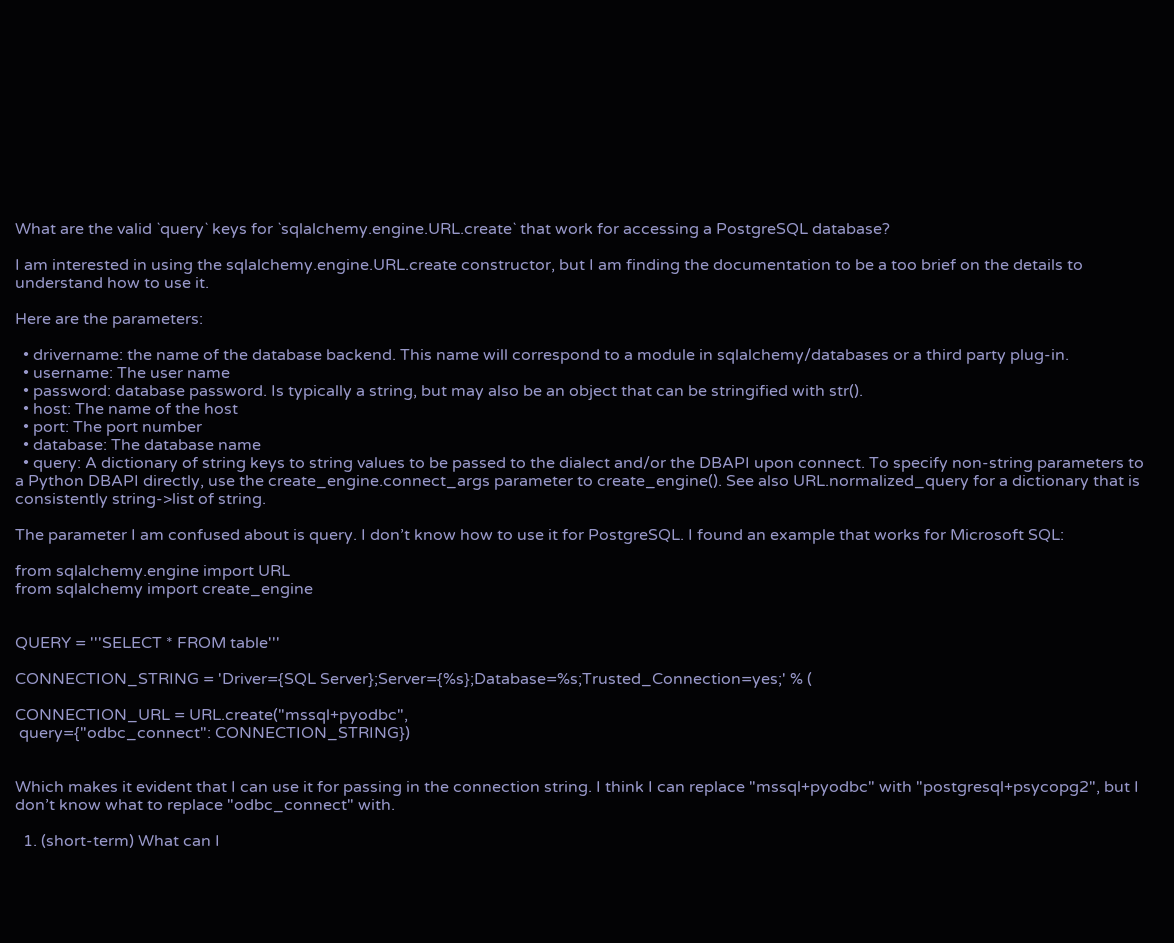What are the valid `query` keys for `sqlalchemy.engine.URL.create` that work for accessing a PostgreSQL database?

I am interested in using the sqlalchemy.engine.URL.create constructor, but I am finding the documentation to be a too brief on the details to understand how to use it.

Here are the parameters:

  • drivername: the name of the database backend. This name will correspond to a module in sqlalchemy/databases or a third party plug-in.
  • username: The user name
  • password: database password. Is typically a string, but may also be an object that can be stringified with str().
  • host: The name of the host
  • port: The port number
  • database: The database name
  • query: A dictionary of string keys to string values to be passed to the dialect and/or the DBAPI upon connect. To specify non-string parameters to a Python DBAPI directly, use the create_engine.connect_args parameter to create_engine(). See also URL.normalized_query for a dictionary that is consistently string->list of string.

The parameter I am confused about is query. I don’t know how to use it for PostgreSQL. I found an example that works for Microsoft SQL:

from sqlalchemy.engine import URL
from sqlalchemy import create_engine


QUERY = '''SELECT * FROM table'''

CONNECTION_STRING = 'Driver={SQL Server};Server={%s};Database=%s;Trusted_Connection=yes;' % (

CONNECTION_URL = URL.create("mssql+pyodbc",
 query={"odbc_connect": CONNECTION_STRING})


Which makes it evident that I can use it for passing in the connection string. I think I can replace "mssql+pyodbc" with "postgresql+psycopg2", but I don’t know what to replace "odbc_connect" with.

  1. (short-term) What can I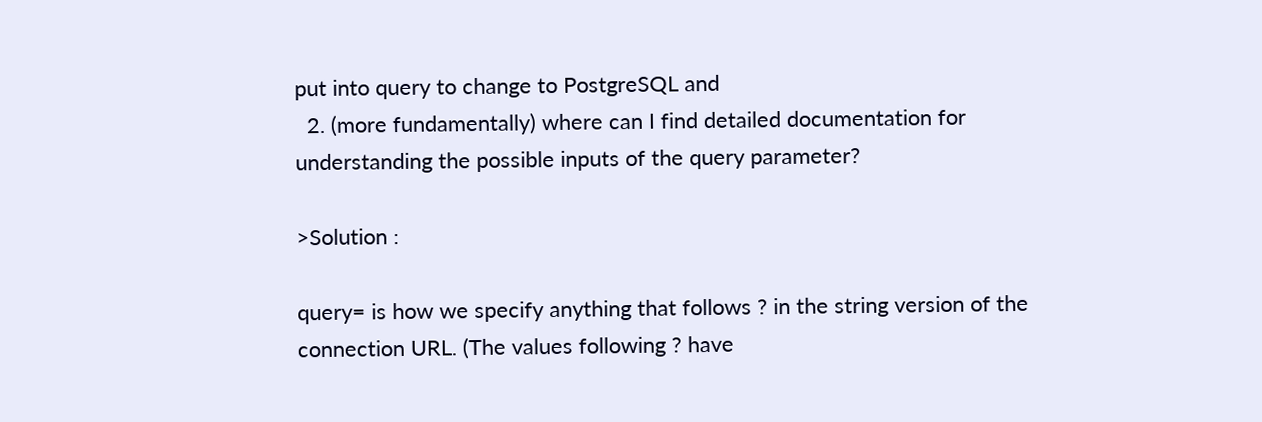put into query to change to PostgreSQL and
  2. (more fundamentally) where can I find detailed documentation for understanding the possible inputs of the query parameter?

>Solution :

query= is how we specify anything that follows ? in the string version of the connection URL. (The values following ? have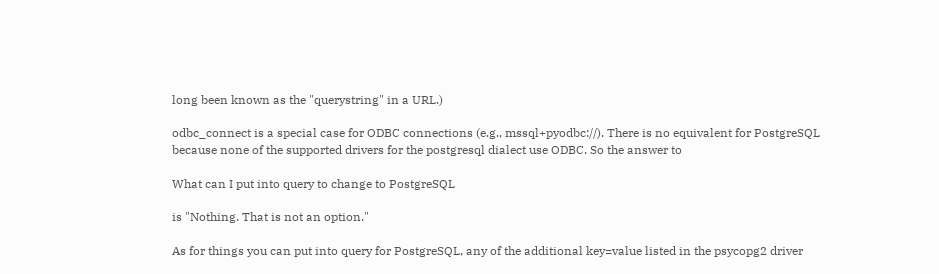long been known as the "querystring" in a URL.)

odbc_connect is a special case for ODBC connections (e.g., mssql+pyodbc://). There is no equivalent for PostgreSQL because none of the supported drivers for the postgresql dialect use ODBC. So the answer to

What can I put into query to change to PostgreSQL

is "Nothing. That is not an option."

As for things you can put into query for PostgreSQL, any of the additional key=value listed in the psycopg2 driver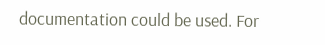documentation could be used. For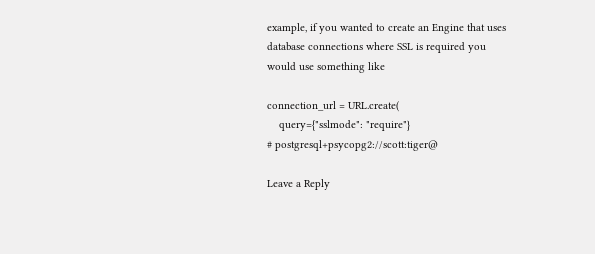example, if you wanted to create an Engine that uses database connections where SSL is required you would use something like

connection_url = URL.create(
    query={"sslmode": "require"}
# postgresql+psycopg2://scott:tiger@

Leave a Reply